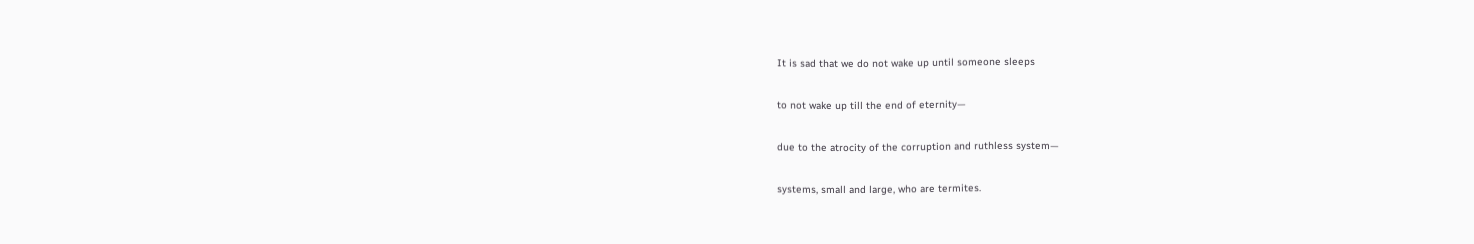It is sad that we do not wake up until someone sleeps

to not wake up till the end of eternity—

due to the atrocity of the corruption and ruthless system—

systems, small and large, who are termites.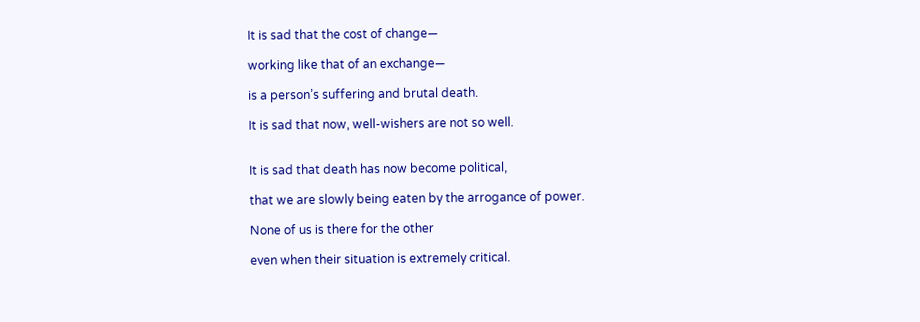It is sad that the cost of change—

working like that of an exchange—

is a person’s suffering and brutal death.

It is sad that now, well-wishers are not so well.


It is sad that death has now become political,

that we are slowly being eaten by the arrogance of power.

None of us is there for the other

even when their situation is extremely critical.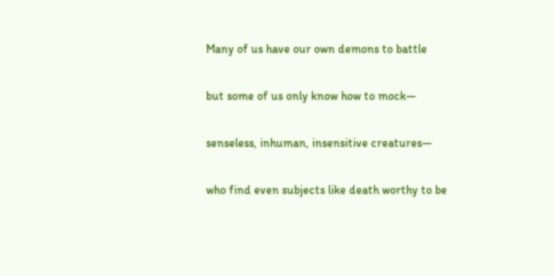Many of us have our own demons to battle

but some of us only know how to mock—

senseless, inhuman, insensitive creatures—

who find even subjects like death worthy to be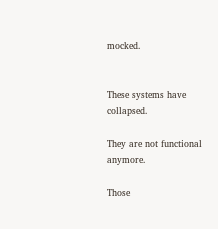mocked.


These systems have collapsed.

They are not functional anymore.

Those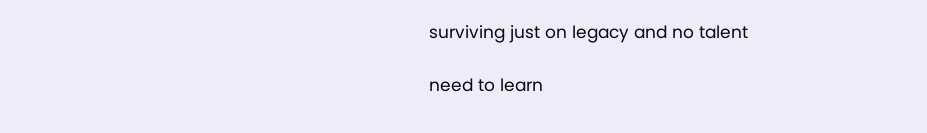surviving just on legacy and no talent

need to learn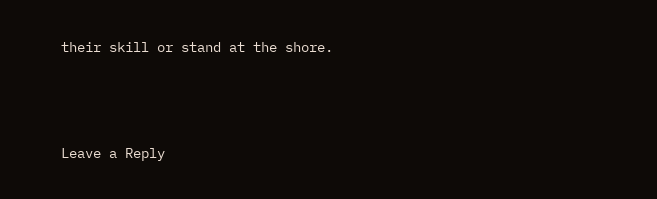their skill or stand at the shore.



Leave a Reply